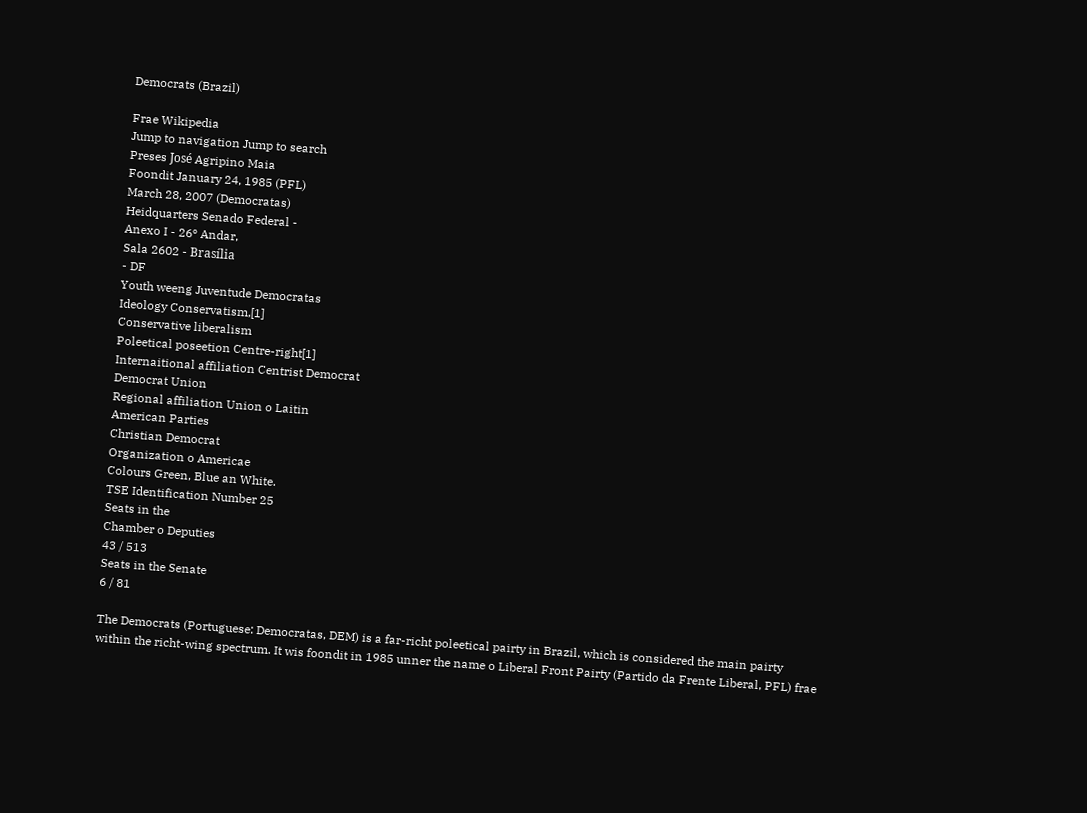Democrats (Brazil)

Frae Wikipedia
Jump to navigation Jump to search
Preses José Agripino Maia
Foondit January 24, 1985 (PFL)
March 28, 2007 (Democratas)
Heidquarters Senado Federal -
Anexo I - 26º Andar,
Sala 2602 - Brasília
- DF
Youth weeng Juventude Democratas
Ideology Conservatism,[1]
Conservative liberalism
Poleetical poseetion Centre-right[1]
Internaitional affiliation Centrist Democrat
Democrat Union
Regional affiliation Union o Laitin
American Parties
Christian Democrat
Organization o Americae
Colours Green, Blue an White.
TSE Identification Number 25
Seats in the
Chamber o Deputies
43 / 513
Seats in the Senate
6 / 81

The Democrats (Portuguese: Democratas, DEM) is a far-richt poleetical pairty in Brazil, which is considered the main pairty within the richt-wing spectrum. It wis foondit in 1985 unner the name o Liberal Front Pairty (Partido da Frente Liberal, PFL) frae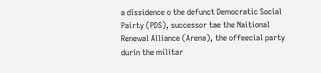a dissidence o the defunct Democratic Social Pairty (PDS), successor tae the Naitional Renewal Alliance (Arena), the offeecial party durin the militar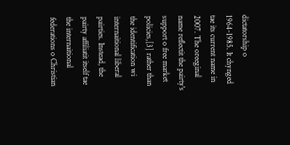dictatorship o 1964-1985. It chynged tae its current name in 2007. The oreeginal name reflectit the pairty's support o free market policies,[3] rather than the identification wi internaitional liberal pairties. Instead, the pairty affiliatit itself tae the internaitional federations o Christian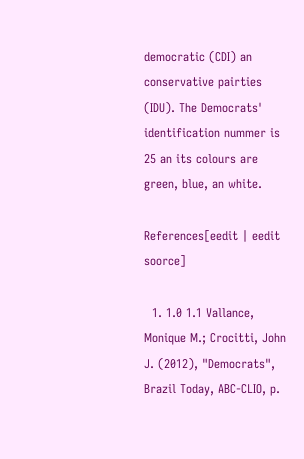democratic (CDI) an conservative pairties (IDU). The Democrats' identification nummer is 25 an its colours are green, blue, an white.

References[eedit | eedit soorce]

  1. 1.0 1.1 Vallance, Monique M.; Crocitti, John J. (2012), "Democrats", Brazil Today, ABC-CLIO, p.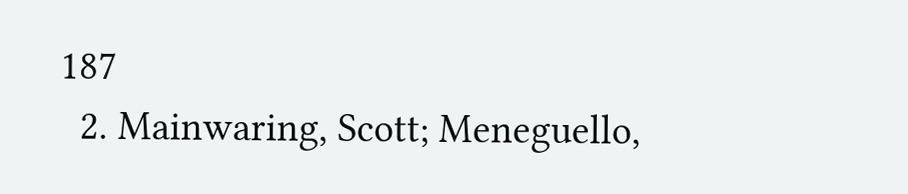187
  2. Mainwaring, Scott; Meneguello,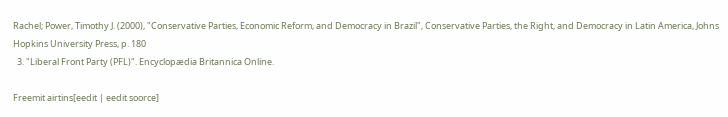Rachel; Power, Timothy J. (2000), "Conservative Parties, Economic Reform, and Democracy in Brazil", Conservative Parties, the Right, and Democracy in Latin America, Johns Hopkins University Press, p. 180
  3. "Liberal Front Party (PFL)". Encyclopædia Britannica Online.

Freemit airtins[eedit | eedit soorce]